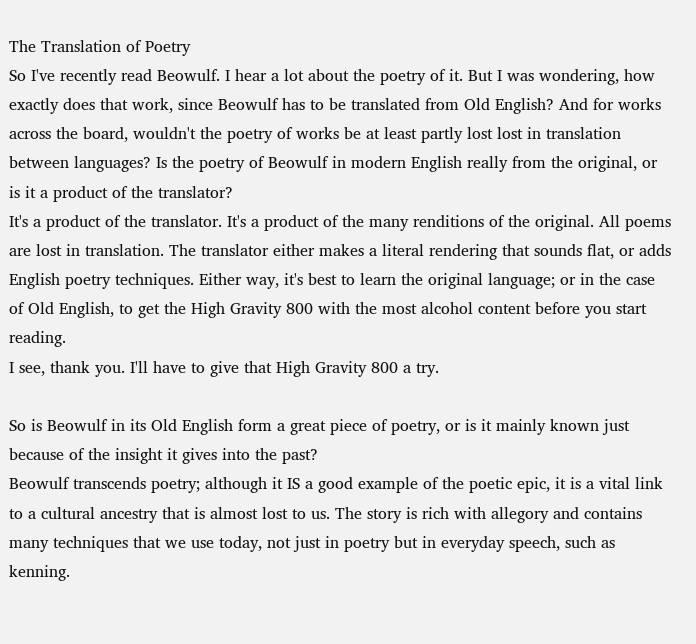The Translation of Poetry
So I've recently read Beowulf. I hear a lot about the poetry of it. But I was wondering, how exactly does that work, since Beowulf has to be translated from Old English? And for works across the board, wouldn't the poetry of works be at least partly lost lost in translation between languages? Is the poetry of Beowulf in modern English really from the original, or is it a product of the translator?
It's a product of the translator. It's a product of the many renditions of the original. All poems are lost in translation. The translator either makes a literal rendering that sounds flat, or adds English poetry techniques. Either way, it's best to learn the original language; or in the case of Old English, to get the High Gravity 800 with the most alcohol content before you start reading.
I see, thank you. I'll have to give that High Gravity 800 a try.

So is Beowulf in its Old English form a great piece of poetry, or is it mainly known just because of the insight it gives into the past?
Beowulf transcends poetry; although it IS a good example of the poetic epic, it is a vital link to a cultural ancestry that is almost lost to us. The story is rich with allegory and contains many techniques that we use today, not just in poetry but in everyday speech, such as kenning.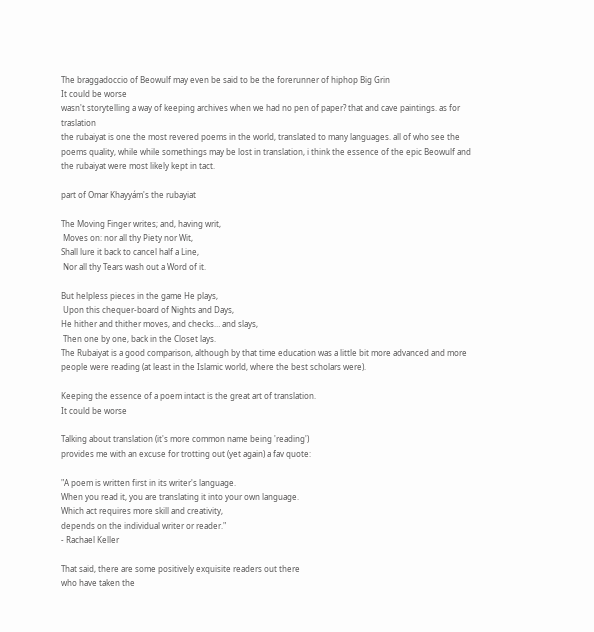The braggadoccio of Beowulf may even be said to be the forerunner of hiphop Big Grin
It could be worse
wasn't storytelling a way of keeping archives when we had no pen of paper? that and cave paintings. as for traslation
the rubaiyat is one the most revered poems in the world, translated to many languages. all of who see the poems quality, while while somethings may be lost in translation, i think the essence of the epic Beowulf and the rubaiyat were most likely kept in tact.

part of Omar Khayyám's the rubayiat

The Moving Finger writes; and, having writ,
 Moves on: nor all thy Piety nor Wit,
Shall lure it back to cancel half a Line,
 Nor all thy Tears wash out a Word of it.

But helpless pieces in the game He plays,
 Upon this chequer-board of Nights and Days,
He hither and thither moves, and checks… and slays,
 Then one by one, back in the Closet lays.
The Rubaiyat is a good comparison, although by that time education was a little bit more advanced and more people were reading (at least in the Islamic world, where the best scholars were).

Keeping the essence of a poem intact is the great art of translation.
It could be worse

Talking about translation (it's more common name being 'reading')
provides me with an excuse for trotting out (yet again) a fav quote:

"A poem is written first in its writer's language.
When you read it, you are translating it into your own language.
Which act requires more skill and creativity,
depends on the individual writer or reader."
- Rachael Keller

That said, there are some positively exquisite readers out there
who have taken the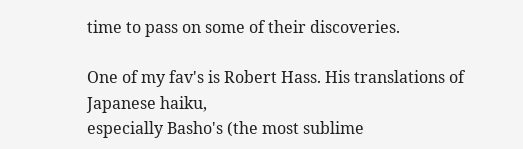time to pass on some of their discoveries.

One of my fav's is Robert Hass. His translations of Japanese haiku,
especially Basho's (the most sublime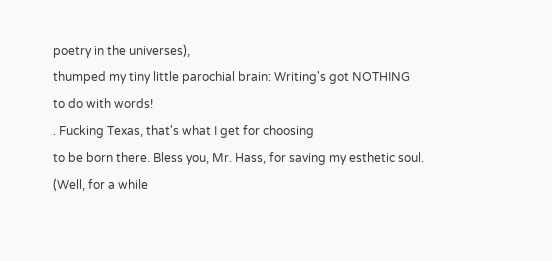poetry in the universes),
thumped my tiny little parochial brain: Writing's got NOTHING
to do with words!
. Fucking Texas, that's what I get for choosing
to be born there. Bless you, Mr. Hass, for saving my esthetic soul.
(Well, for a while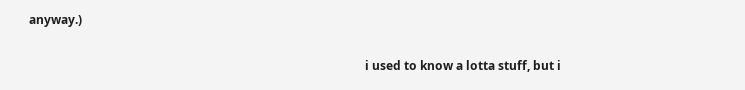anyway.)

                                                                                                                i used to know a lotta stuff, but i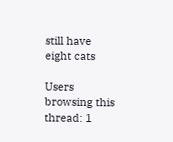still have eight cats

Users browsing this thread: 1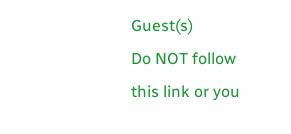Guest(s)
Do NOT follow this link or you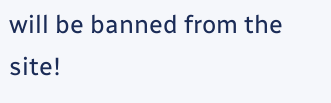will be banned from the site!